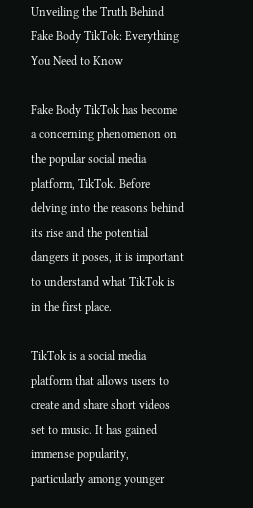Unveiling the Truth Behind Fake Body TikTok: Everything You Need to Know

Fake Body TikTok has become a concerning phenomenon on the popular social media platform, TikTok. Before delving into the reasons behind its rise and the potential dangers it poses, it is important to understand what TikTok is in the first place.

TikTok is a social media platform that allows users to create and share short videos set to music. It has gained immense popularity, particularly among younger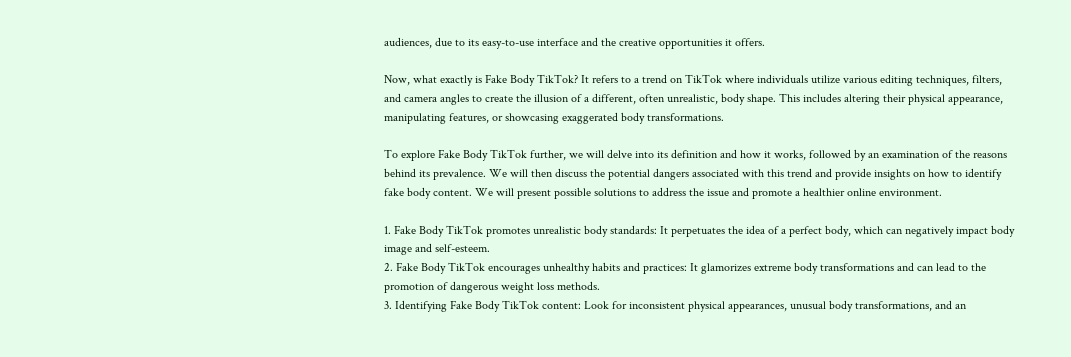audiences, due to its easy-to-use interface and the creative opportunities it offers.

Now, what exactly is Fake Body TikTok? It refers to a trend on TikTok where individuals utilize various editing techniques, filters, and camera angles to create the illusion of a different, often unrealistic, body shape. This includes altering their physical appearance, manipulating features, or showcasing exaggerated body transformations.

To explore Fake Body TikTok further, we will delve into its definition and how it works, followed by an examination of the reasons behind its prevalence. We will then discuss the potential dangers associated with this trend and provide insights on how to identify fake body content. We will present possible solutions to address the issue and promote a healthier online environment.

1. Fake Body TikTok promotes unrealistic body standards: It perpetuates the idea of a perfect body, which can negatively impact body image and self-esteem.
2. Fake Body TikTok encourages unhealthy habits and practices: It glamorizes extreme body transformations and can lead to the promotion of dangerous weight loss methods.
3. Identifying Fake Body TikTok content: Look for inconsistent physical appearances, unusual body transformations, and an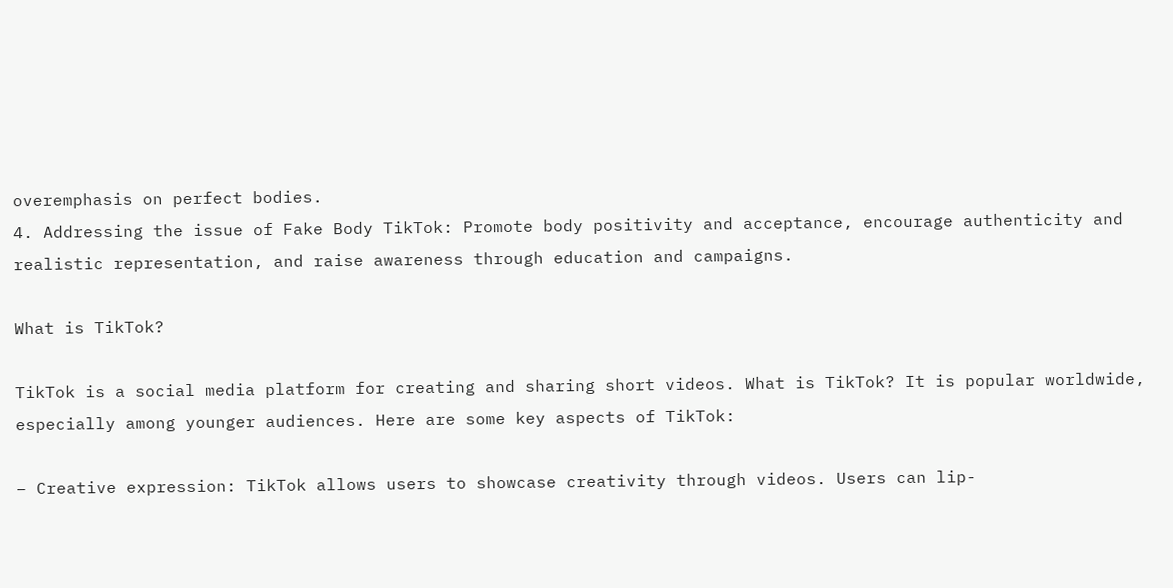overemphasis on perfect bodies.
4. Addressing the issue of Fake Body TikTok: Promote body positivity and acceptance, encourage authenticity and realistic representation, and raise awareness through education and campaigns.

What is TikTok?

TikTok is a social media platform for creating and sharing short videos. What is TikTok? It is popular worldwide, especially among younger audiences. Here are some key aspects of TikTok:

– Creative expression: TikTok allows users to showcase creativity through videos. Users can lip-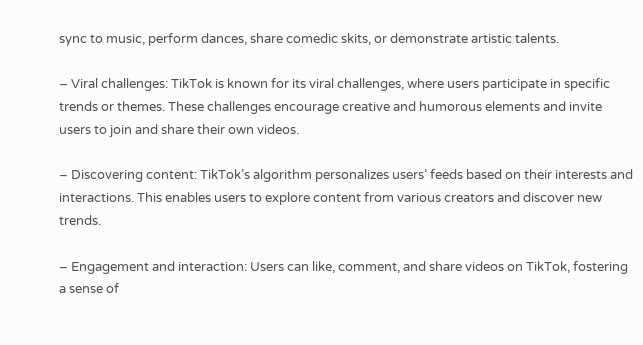sync to music, perform dances, share comedic skits, or demonstrate artistic talents.

– Viral challenges: TikTok is known for its viral challenges, where users participate in specific trends or themes. These challenges encourage creative and humorous elements and invite users to join and share their own videos.

– Discovering content: TikTok’s algorithm personalizes users’ feeds based on their interests and interactions. This enables users to explore content from various creators and discover new trends.

– Engagement and interaction: Users can like, comment, and share videos on TikTok, fostering a sense of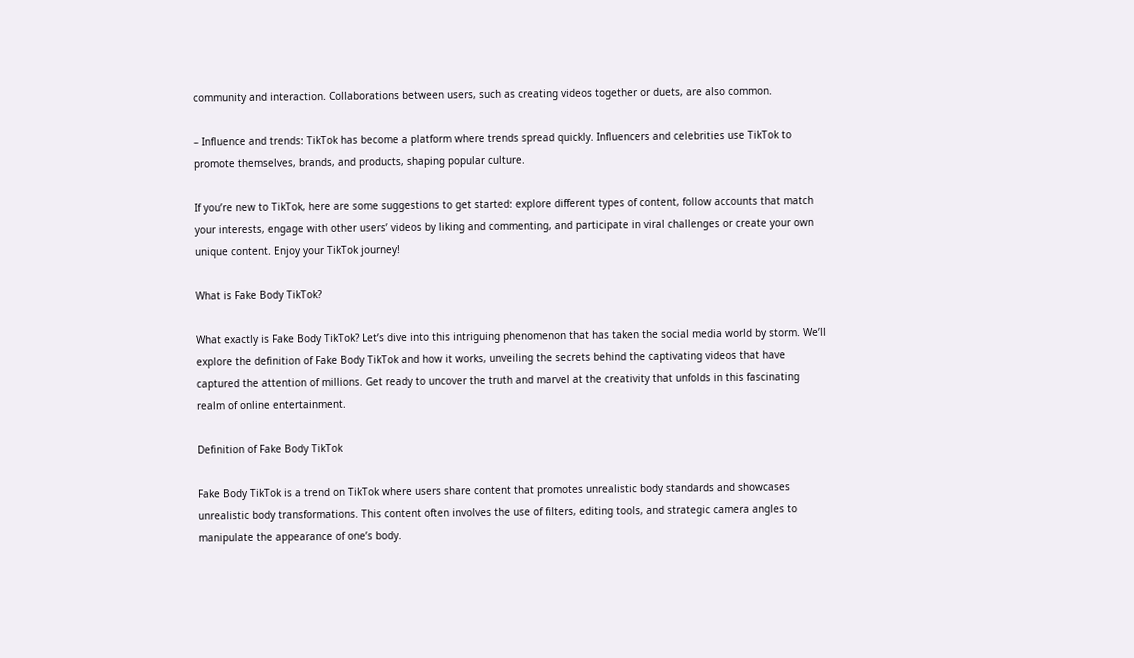community and interaction. Collaborations between users, such as creating videos together or duets, are also common.

– Influence and trends: TikTok has become a platform where trends spread quickly. Influencers and celebrities use TikTok to promote themselves, brands, and products, shaping popular culture.

If you’re new to TikTok, here are some suggestions to get started: explore different types of content, follow accounts that match your interests, engage with other users’ videos by liking and commenting, and participate in viral challenges or create your own unique content. Enjoy your TikTok journey!

What is Fake Body TikTok?

What exactly is Fake Body TikTok? Let’s dive into this intriguing phenomenon that has taken the social media world by storm. We’ll explore the definition of Fake Body TikTok and how it works, unveiling the secrets behind the captivating videos that have captured the attention of millions. Get ready to uncover the truth and marvel at the creativity that unfolds in this fascinating realm of online entertainment.

Definition of Fake Body TikTok

Fake Body TikTok is a trend on TikTok where users share content that promotes unrealistic body standards and showcases unrealistic body transformations. This content often involves the use of filters, editing tools, and strategic camera angles to manipulate the appearance of one’s body.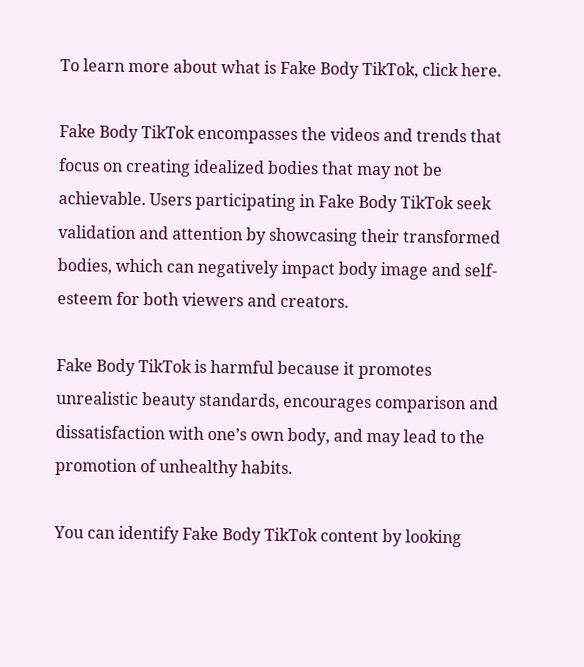To learn more about what is Fake Body TikTok, click here.

Fake Body TikTok encompasses the videos and trends that focus on creating idealized bodies that may not be achievable. Users participating in Fake Body TikTok seek validation and attention by showcasing their transformed bodies, which can negatively impact body image and self-esteem for both viewers and creators.

Fake Body TikTok is harmful because it promotes unrealistic beauty standards, encourages comparison and dissatisfaction with one’s own body, and may lead to the promotion of unhealthy habits.

You can identify Fake Body TikTok content by looking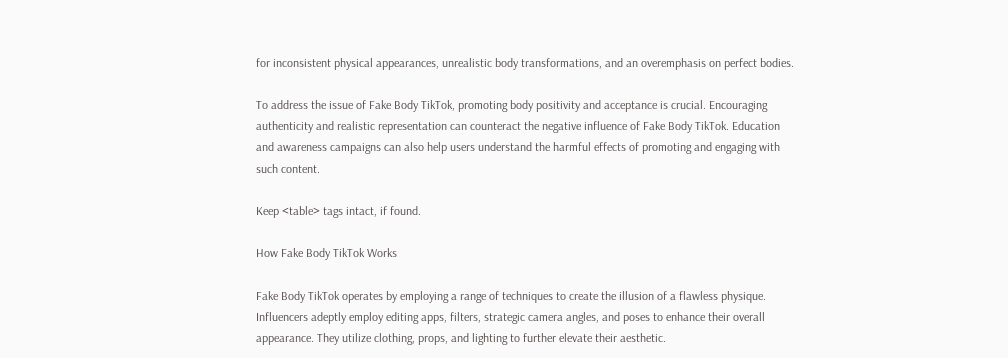for inconsistent physical appearances, unrealistic body transformations, and an overemphasis on perfect bodies.

To address the issue of Fake Body TikTok, promoting body positivity and acceptance is crucial. Encouraging authenticity and realistic representation can counteract the negative influence of Fake Body TikTok. Education and awareness campaigns can also help users understand the harmful effects of promoting and engaging with such content.

Keep <table> tags intact, if found.

How Fake Body TikTok Works

Fake Body TikTok operates by employing a range of techniques to create the illusion of a flawless physique. Influencers adeptly employ editing apps, filters, strategic camera angles, and poses to enhance their overall appearance. They utilize clothing, props, and lighting to further elevate their aesthetic.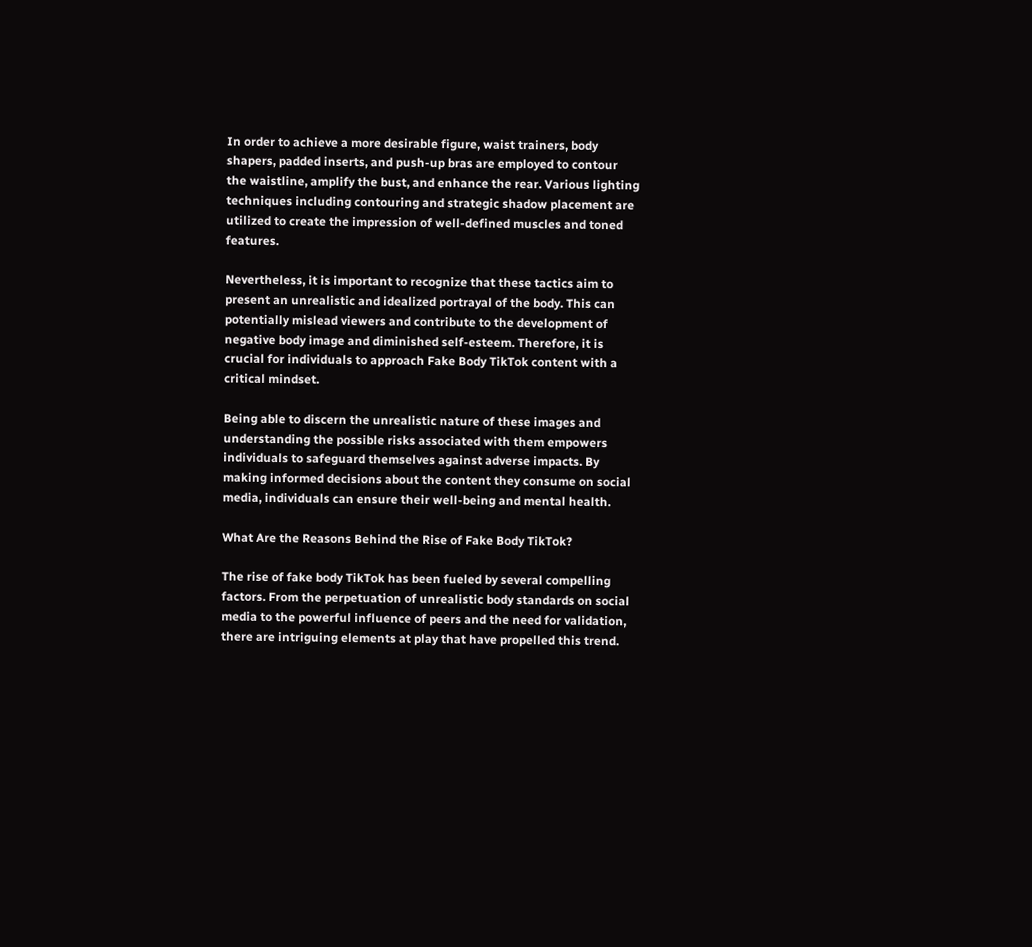In order to achieve a more desirable figure, waist trainers, body shapers, padded inserts, and push-up bras are employed to contour the waistline, amplify the bust, and enhance the rear. Various lighting techniques including contouring and strategic shadow placement are utilized to create the impression of well-defined muscles and toned features.

Nevertheless, it is important to recognize that these tactics aim to present an unrealistic and idealized portrayal of the body. This can potentially mislead viewers and contribute to the development of negative body image and diminished self-esteem. Therefore, it is crucial for individuals to approach Fake Body TikTok content with a critical mindset.

Being able to discern the unrealistic nature of these images and understanding the possible risks associated with them empowers individuals to safeguard themselves against adverse impacts. By making informed decisions about the content they consume on social media, individuals can ensure their well-being and mental health.

What Are the Reasons Behind the Rise of Fake Body TikTok?

The rise of fake body TikTok has been fueled by several compelling factors. From the perpetuation of unrealistic body standards on social media to the powerful influence of peers and the need for validation, there are intriguing elements at play that have propelled this trend.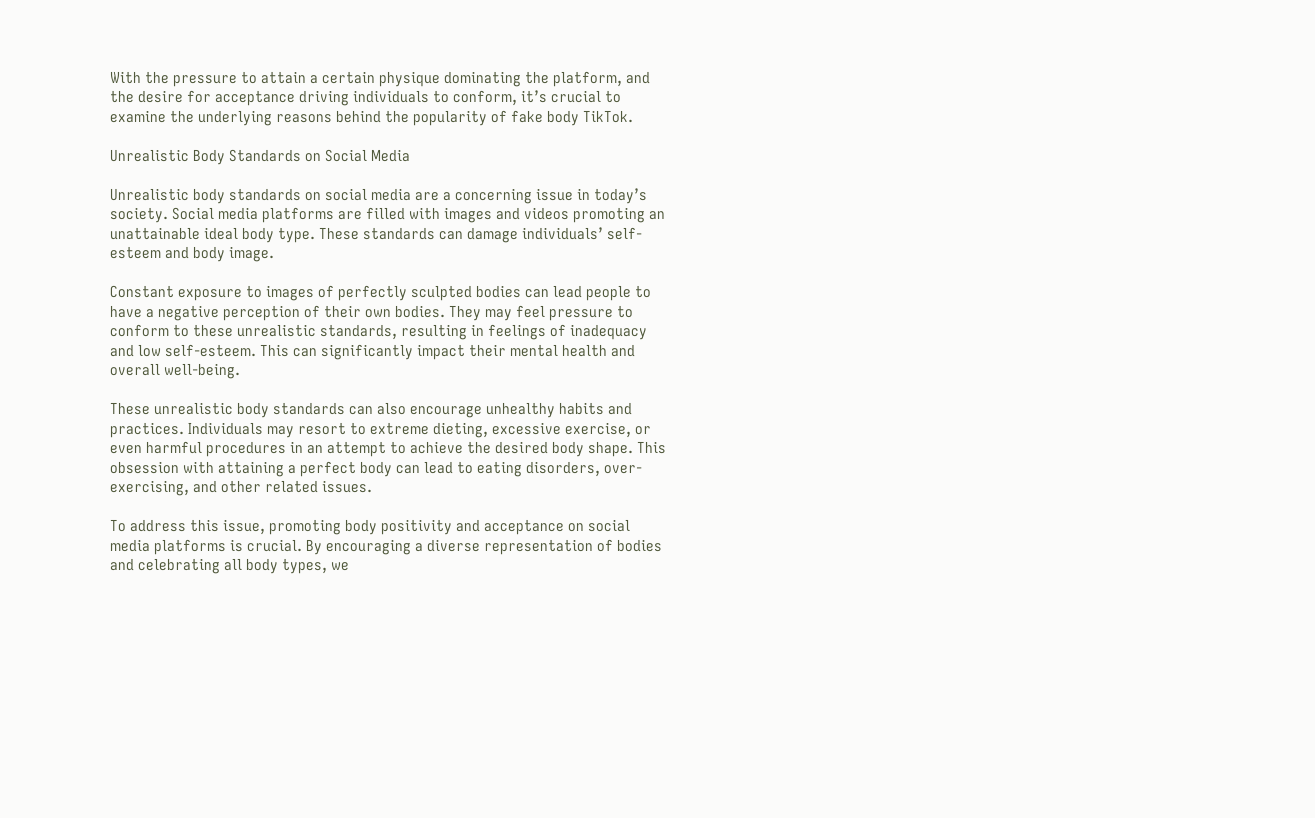With the pressure to attain a certain physique dominating the platform, and the desire for acceptance driving individuals to conform, it’s crucial to examine the underlying reasons behind the popularity of fake body TikTok.

Unrealistic Body Standards on Social Media

Unrealistic body standards on social media are a concerning issue in today’s society. Social media platforms are filled with images and videos promoting an unattainable ideal body type. These standards can damage individuals’ self-esteem and body image.

Constant exposure to images of perfectly sculpted bodies can lead people to have a negative perception of their own bodies. They may feel pressure to conform to these unrealistic standards, resulting in feelings of inadequacy and low self-esteem. This can significantly impact their mental health and overall well-being.

These unrealistic body standards can also encourage unhealthy habits and practices. Individuals may resort to extreme dieting, excessive exercise, or even harmful procedures in an attempt to achieve the desired body shape. This obsession with attaining a perfect body can lead to eating disorders, over-exercising, and other related issues.

To address this issue, promoting body positivity and acceptance on social media platforms is crucial. By encouraging a diverse representation of bodies and celebrating all body types, we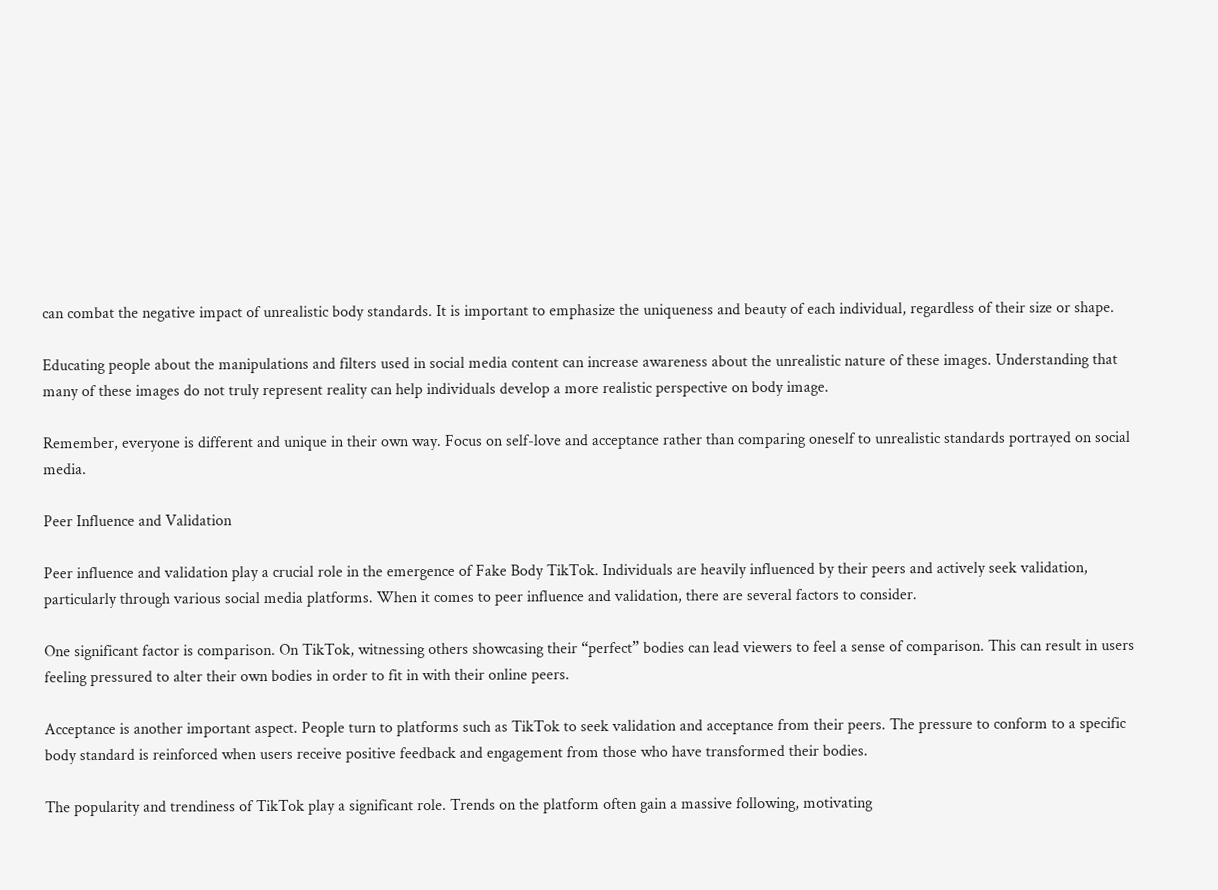can combat the negative impact of unrealistic body standards. It is important to emphasize the uniqueness and beauty of each individual, regardless of their size or shape.

Educating people about the manipulations and filters used in social media content can increase awareness about the unrealistic nature of these images. Understanding that many of these images do not truly represent reality can help individuals develop a more realistic perspective on body image.

Remember, everyone is different and unique in their own way. Focus on self-love and acceptance rather than comparing oneself to unrealistic standards portrayed on social media.

Peer Influence and Validation

Peer influence and validation play a crucial role in the emergence of Fake Body TikTok. Individuals are heavily influenced by their peers and actively seek validation, particularly through various social media platforms. When it comes to peer influence and validation, there are several factors to consider.

One significant factor is comparison. On TikTok, witnessing others showcasing their “perfect” bodies can lead viewers to feel a sense of comparison. This can result in users feeling pressured to alter their own bodies in order to fit in with their online peers.

Acceptance is another important aspect. People turn to platforms such as TikTok to seek validation and acceptance from their peers. The pressure to conform to a specific body standard is reinforced when users receive positive feedback and engagement from those who have transformed their bodies.

The popularity and trendiness of TikTok play a significant role. Trends on the platform often gain a massive following, motivating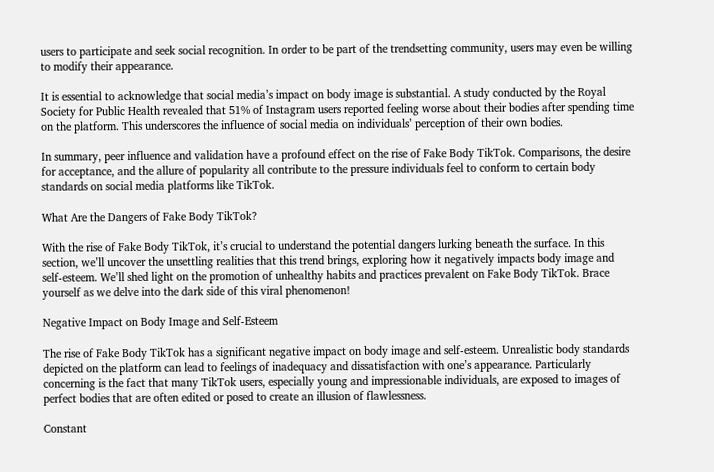users to participate and seek social recognition. In order to be part of the trendsetting community, users may even be willing to modify their appearance.

It is essential to acknowledge that social media’s impact on body image is substantial. A study conducted by the Royal Society for Public Health revealed that 51% of Instagram users reported feeling worse about their bodies after spending time on the platform. This underscores the influence of social media on individuals’ perception of their own bodies.

In summary, peer influence and validation have a profound effect on the rise of Fake Body TikTok. Comparisons, the desire for acceptance, and the allure of popularity all contribute to the pressure individuals feel to conform to certain body standards on social media platforms like TikTok.

What Are the Dangers of Fake Body TikTok?

With the rise of Fake Body TikTok, it’s crucial to understand the potential dangers lurking beneath the surface. In this section, we’ll uncover the unsettling realities that this trend brings, exploring how it negatively impacts body image and self-esteem. We’ll shed light on the promotion of unhealthy habits and practices prevalent on Fake Body TikTok. Brace yourself as we delve into the dark side of this viral phenomenon!

Negative Impact on Body Image and Self-Esteem

The rise of Fake Body TikTok has a significant negative impact on body image and self-esteem. Unrealistic body standards depicted on the platform can lead to feelings of inadequacy and dissatisfaction with one’s appearance. Particularly concerning is the fact that many TikTok users, especially young and impressionable individuals, are exposed to images of perfect bodies that are often edited or posed to create an illusion of flawlessness.

Constant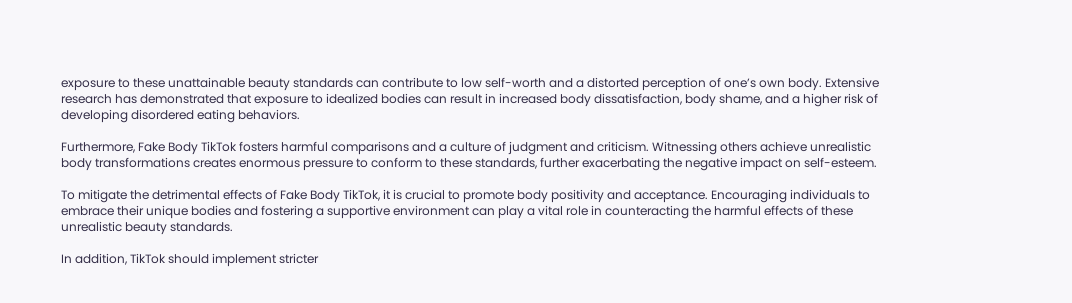exposure to these unattainable beauty standards can contribute to low self-worth and a distorted perception of one’s own body. Extensive research has demonstrated that exposure to idealized bodies can result in increased body dissatisfaction, body shame, and a higher risk of developing disordered eating behaviors.

Furthermore, Fake Body TikTok fosters harmful comparisons and a culture of judgment and criticism. Witnessing others achieve unrealistic body transformations creates enormous pressure to conform to these standards, further exacerbating the negative impact on self-esteem.

To mitigate the detrimental effects of Fake Body TikTok, it is crucial to promote body positivity and acceptance. Encouraging individuals to embrace their unique bodies and fostering a supportive environment can play a vital role in counteracting the harmful effects of these unrealistic beauty standards.

In addition, TikTok should implement stricter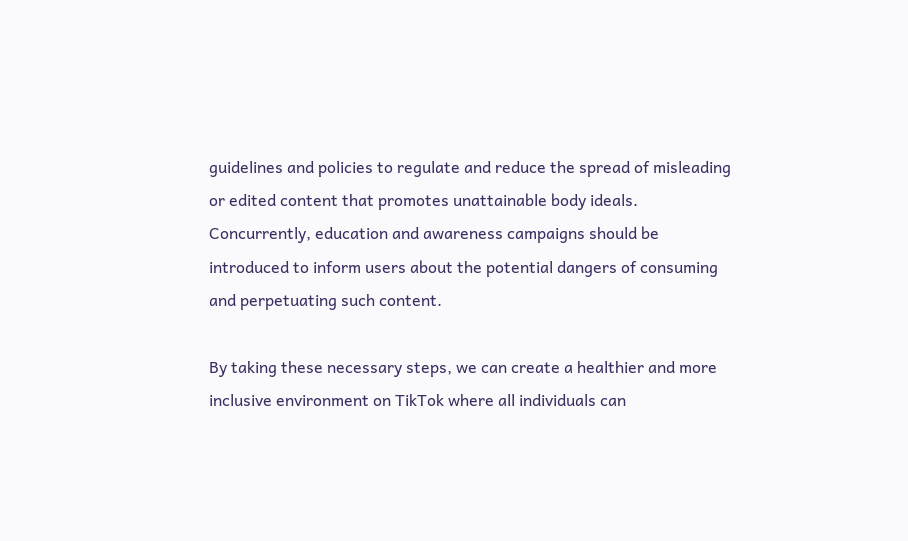guidelines and policies to regulate and reduce the spread of misleading or edited content that promotes unattainable body ideals. Concurrently, education and awareness campaigns should be introduced to inform users about the potential dangers of consuming and perpetuating such content.

By taking these necessary steps, we can create a healthier and more inclusive environment on TikTok where all individuals can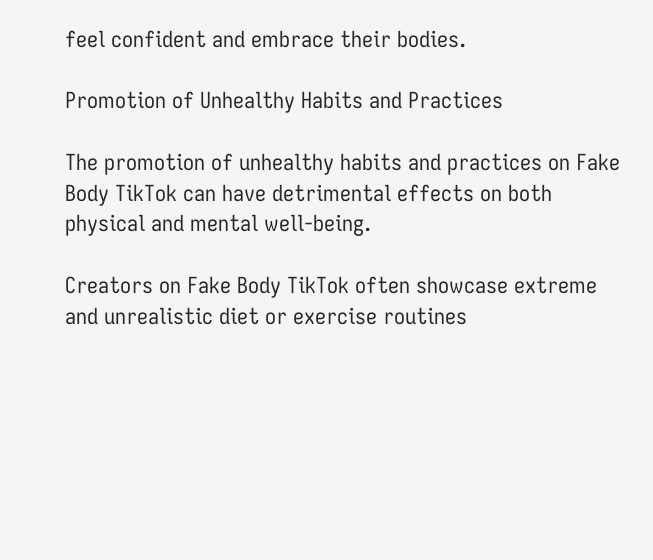feel confident and embrace their bodies.

Promotion of Unhealthy Habits and Practices

The promotion of unhealthy habits and practices on Fake Body TikTok can have detrimental effects on both physical and mental well-being.

Creators on Fake Body TikTok often showcase extreme and unrealistic diet or exercise routines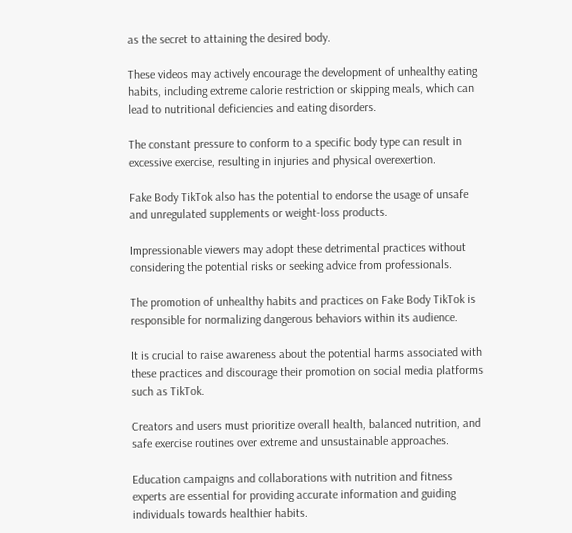as the secret to attaining the desired body.

These videos may actively encourage the development of unhealthy eating habits, including extreme calorie restriction or skipping meals, which can lead to nutritional deficiencies and eating disorders.

The constant pressure to conform to a specific body type can result in excessive exercise, resulting in injuries and physical overexertion.

Fake Body TikTok also has the potential to endorse the usage of unsafe and unregulated supplements or weight-loss products.

Impressionable viewers may adopt these detrimental practices without considering the potential risks or seeking advice from professionals.

The promotion of unhealthy habits and practices on Fake Body TikTok is responsible for normalizing dangerous behaviors within its audience.

It is crucial to raise awareness about the potential harms associated with these practices and discourage their promotion on social media platforms such as TikTok.

Creators and users must prioritize overall health, balanced nutrition, and safe exercise routines over extreme and unsustainable approaches.

Education campaigns and collaborations with nutrition and fitness experts are essential for providing accurate information and guiding individuals towards healthier habits.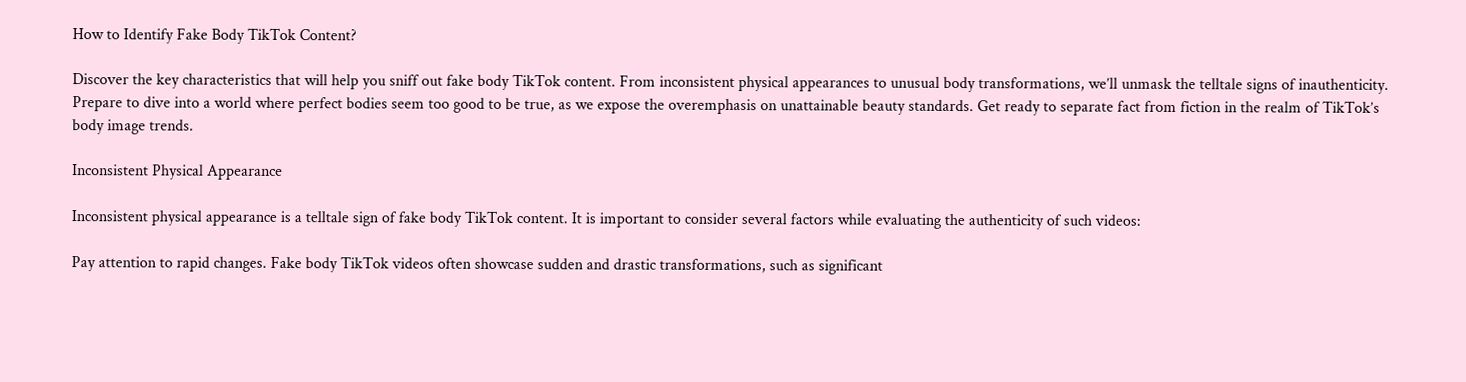How to Identify Fake Body TikTok Content?

Discover the key characteristics that will help you sniff out fake body TikTok content. From inconsistent physical appearances to unusual body transformations, we’ll unmask the telltale signs of inauthenticity. Prepare to dive into a world where perfect bodies seem too good to be true, as we expose the overemphasis on unattainable beauty standards. Get ready to separate fact from fiction in the realm of TikTok’s body image trends.

Inconsistent Physical Appearance

Inconsistent physical appearance is a telltale sign of fake body TikTok content. It is important to consider several factors while evaluating the authenticity of such videos:

Pay attention to rapid changes. Fake body TikTok videos often showcase sudden and drastic transformations, such as significant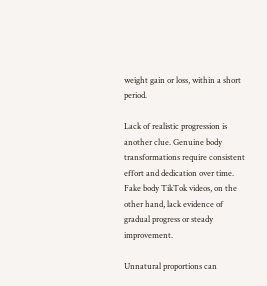weight gain or loss, within a short period.

Lack of realistic progression is another clue. Genuine body transformations require consistent effort and dedication over time. Fake body TikTok videos, on the other hand, lack evidence of gradual progress or steady improvement.

Unnatural proportions can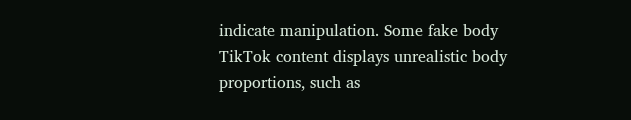indicate manipulation. Some fake body TikTok content displays unrealistic body proportions, such as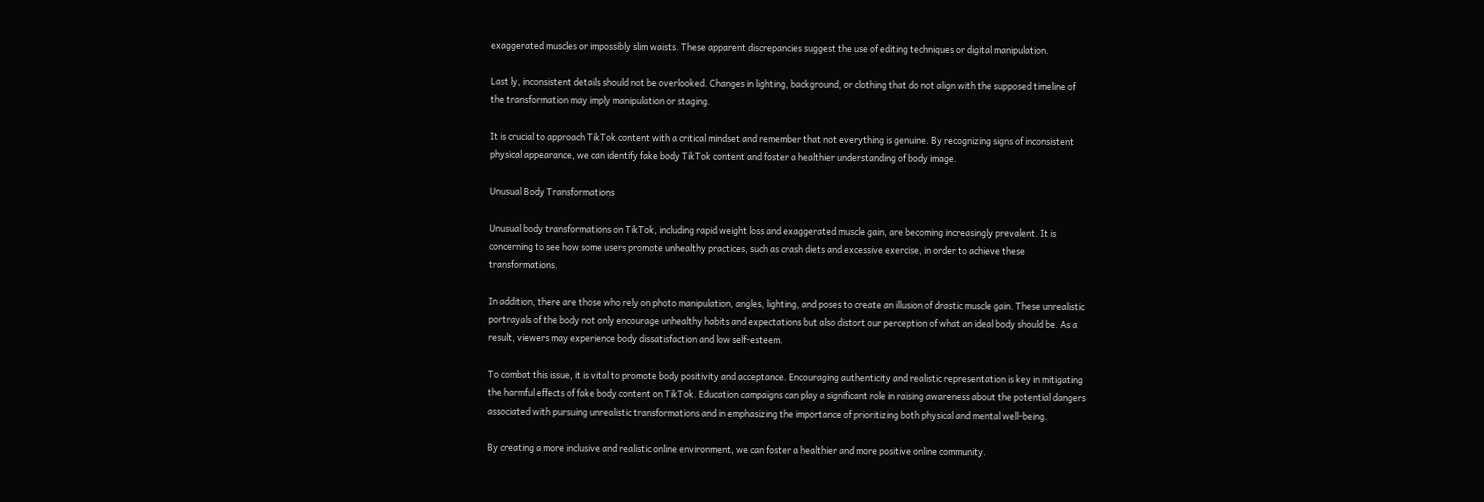exaggerated muscles or impossibly slim waists. These apparent discrepancies suggest the use of editing techniques or digital manipulation.

Last ly, inconsistent details should not be overlooked. Changes in lighting, background, or clothing that do not align with the supposed timeline of the transformation may imply manipulation or staging.

It is crucial to approach TikTok content with a critical mindset and remember that not everything is genuine. By recognizing signs of inconsistent physical appearance, we can identify fake body TikTok content and foster a healthier understanding of body image.

Unusual Body Transformations

Unusual body transformations on TikTok, including rapid weight loss and exaggerated muscle gain, are becoming increasingly prevalent. It is concerning to see how some users promote unhealthy practices, such as crash diets and excessive exercise, in order to achieve these transformations.

In addition, there are those who rely on photo manipulation, angles, lighting, and poses to create an illusion of drastic muscle gain. These unrealistic portrayals of the body not only encourage unhealthy habits and expectations but also distort our perception of what an ideal body should be. As a result, viewers may experience body dissatisfaction and low self-esteem.

To combat this issue, it is vital to promote body positivity and acceptance. Encouraging authenticity and realistic representation is key in mitigating the harmful effects of fake body content on TikTok. Education campaigns can play a significant role in raising awareness about the potential dangers associated with pursuing unrealistic transformations and in emphasizing the importance of prioritizing both physical and mental well-being.

By creating a more inclusive and realistic online environment, we can foster a healthier and more positive online community.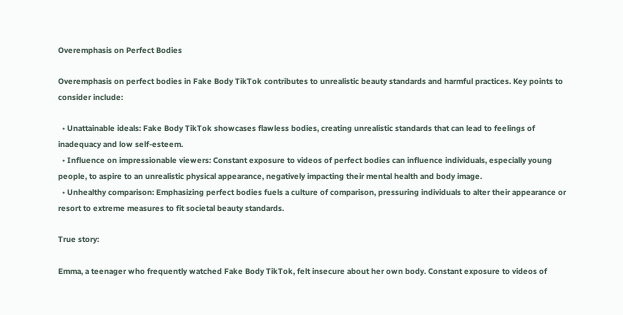Overemphasis on Perfect Bodies

Overemphasis on perfect bodies in Fake Body TikTok contributes to unrealistic beauty standards and harmful practices. Key points to consider include:

  • Unattainable ideals: Fake Body TikTok showcases flawless bodies, creating unrealistic standards that can lead to feelings of inadequacy and low self-esteem.
  • Influence on impressionable viewers: Constant exposure to videos of perfect bodies can influence individuals, especially young people, to aspire to an unrealistic physical appearance, negatively impacting their mental health and body image.
  • Unhealthy comparison: Emphasizing perfect bodies fuels a culture of comparison, pressuring individuals to alter their appearance or resort to extreme measures to fit societal beauty standards.

True story:

Emma, a teenager who frequently watched Fake Body TikTok, felt insecure about her own body. Constant exposure to videos of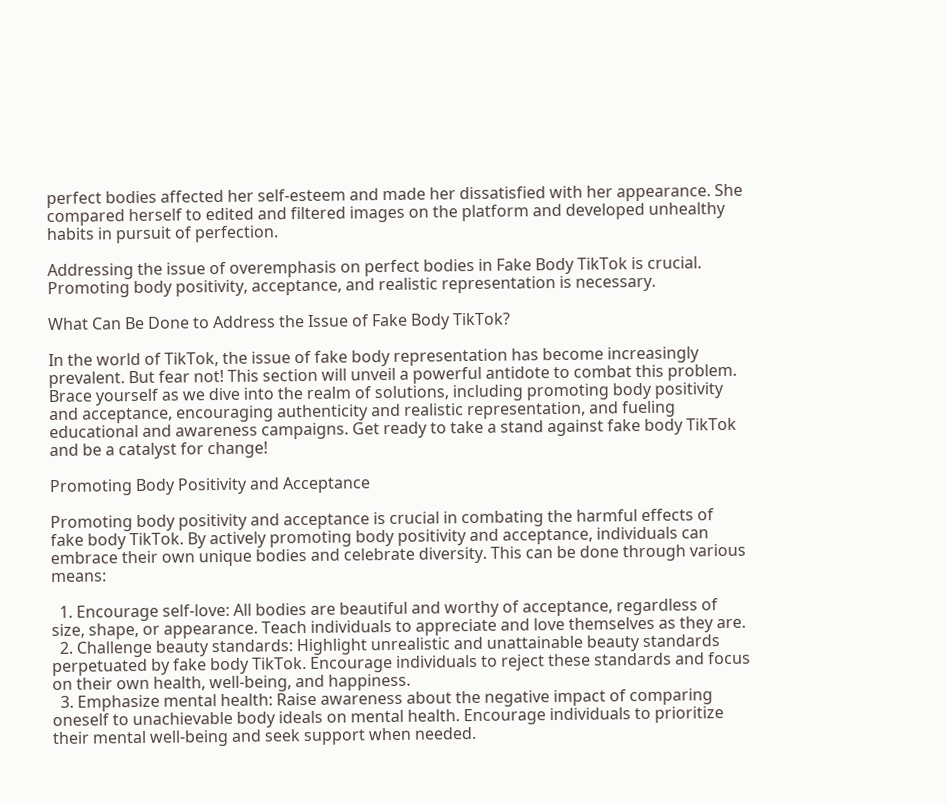perfect bodies affected her self-esteem and made her dissatisfied with her appearance. She compared herself to edited and filtered images on the platform and developed unhealthy habits in pursuit of perfection.

Addressing the issue of overemphasis on perfect bodies in Fake Body TikTok is crucial. Promoting body positivity, acceptance, and realistic representation is necessary.

What Can Be Done to Address the Issue of Fake Body TikTok?

In the world of TikTok, the issue of fake body representation has become increasingly prevalent. But fear not! This section will unveil a powerful antidote to combat this problem. Brace yourself as we dive into the realm of solutions, including promoting body positivity and acceptance, encouraging authenticity and realistic representation, and fueling educational and awareness campaigns. Get ready to take a stand against fake body TikTok and be a catalyst for change!

Promoting Body Positivity and Acceptance

Promoting body positivity and acceptance is crucial in combating the harmful effects of fake body TikTok. By actively promoting body positivity and acceptance, individuals can embrace their own unique bodies and celebrate diversity. This can be done through various means:

  1. Encourage self-love: All bodies are beautiful and worthy of acceptance, regardless of size, shape, or appearance. Teach individuals to appreciate and love themselves as they are.
  2. Challenge beauty standards: Highlight unrealistic and unattainable beauty standards perpetuated by fake body TikTok. Encourage individuals to reject these standards and focus on their own health, well-being, and happiness.
  3. Emphasize mental health: Raise awareness about the negative impact of comparing oneself to unachievable body ideals on mental health. Encourage individuals to prioritize their mental well-being and seek support when needed.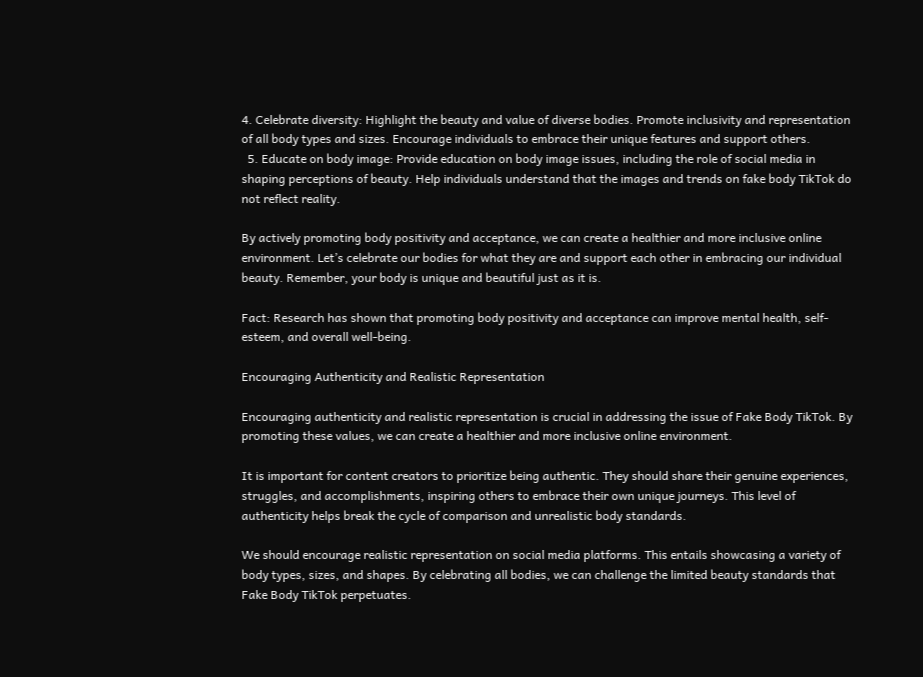4. Celebrate diversity: Highlight the beauty and value of diverse bodies. Promote inclusivity and representation of all body types and sizes. Encourage individuals to embrace their unique features and support others.
  5. Educate on body image: Provide education on body image issues, including the role of social media in shaping perceptions of beauty. Help individuals understand that the images and trends on fake body TikTok do not reflect reality.

By actively promoting body positivity and acceptance, we can create a healthier and more inclusive online environment. Let’s celebrate our bodies for what they are and support each other in embracing our individual beauty. Remember, your body is unique and beautiful just as it is.

Fact: Research has shown that promoting body positivity and acceptance can improve mental health, self-esteem, and overall well-being.

Encouraging Authenticity and Realistic Representation

Encouraging authenticity and realistic representation is crucial in addressing the issue of Fake Body TikTok. By promoting these values, we can create a healthier and more inclusive online environment.

It is important for content creators to prioritize being authentic. They should share their genuine experiences, struggles, and accomplishments, inspiring others to embrace their own unique journeys. This level of authenticity helps break the cycle of comparison and unrealistic body standards.

We should encourage realistic representation on social media platforms. This entails showcasing a variety of body types, sizes, and shapes. By celebrating all bodies, we can challenge the limited beauty standards that Fake Body TikTok perpetuates.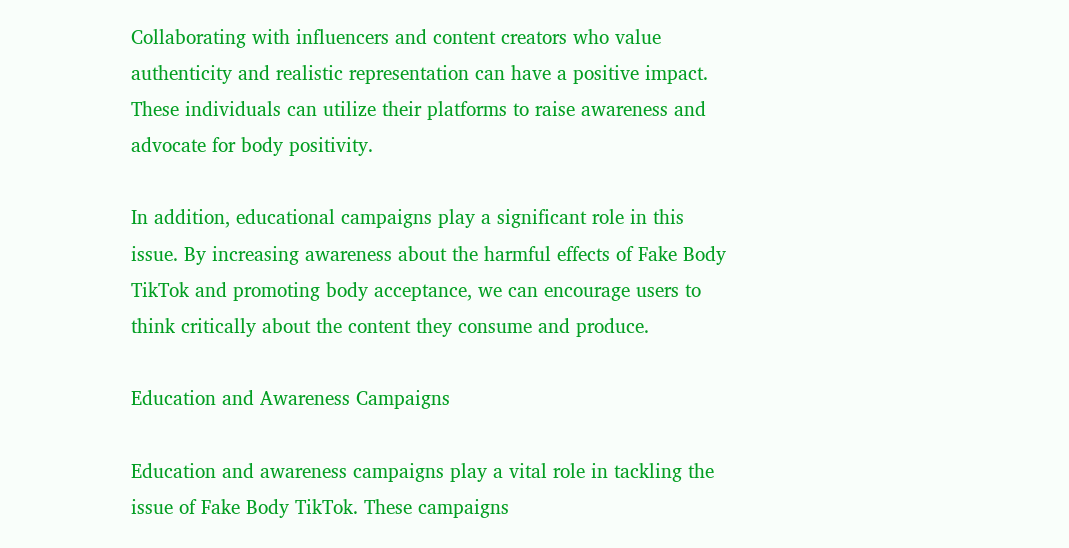Collaborating with influencers and content creators who value authenticity and realistic representation can have a positive impact. These individuals can utilize their platforms to raise awareness and advocate for body positivity.

In addition, educational campaigns play a significant role in this issue. By increasing awareness about the harmful effects of Fake Body TikTok and promoting body acceptance, we can encourage users to think critically about the content they consume and produce.

Education and Awareness Campaigns

Education and awareness campaigns play a vital role in tackling the issue of Fake Body TikTok. These campaigns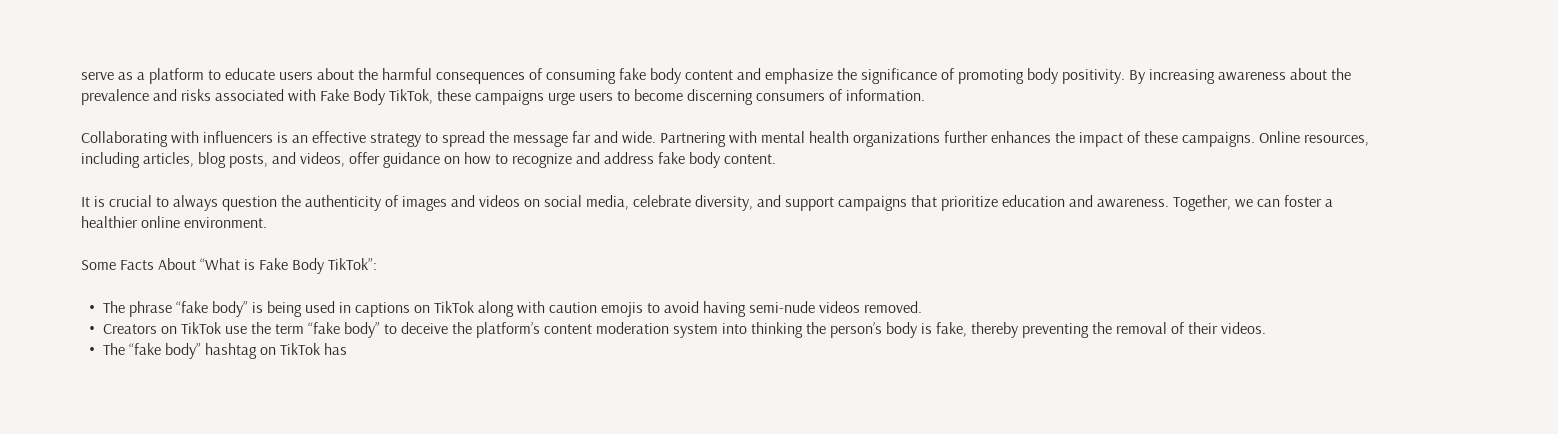serve as a platform to educate users about the harmful consequences of consuming fake body content and emphasize the significance of promoting body positivity. By increasing awareness about the prevalence and risks associated with Fake Body TikTok, these campaigns urge users to become discerning consumers of information.

Collaborating with influencers is an effective strategy to spread the message far and wide. Partnering with mental health organizations further enhances the impact of these campaigns. Online resources, including articles, blog posts, and videos, offer guidance on how to recognize and address fake body content.

It is crucial to always question the authenticity of images and videos on social media, celebrate diversity, and support campaigns that prioritize education and awareness. Together, we can foster a healthier online environment.

Some Facts About “What is Fake Body TikTok”:

  •  The phrase “fake body” is being used in captions on TikTok along with caution emojis to avoid having semi-nude videos removed.
  •  Creators on TikTok use the term “fake body” to deceive the platform’s content moderation system into thinking the person’s body is fake, thereby preventing the removal of their videos.
  •  The “fake body” hashtag on TikTok has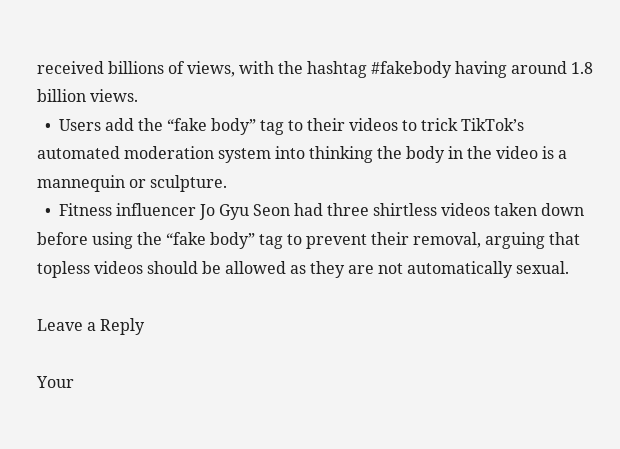received billions of views, with the hashtag #fakebody having around 1.8 billion views.
  •  Users add the “fake body” tag to their videos to trick TikTok’s automated moderation system into thinking the body in the video is a mannequin or sculpture.
  •  Fitness influencer Jo Gyu Seon had three shirtless videos taken down before using the “fake body” tag to prevent their removal, arguing that topless videos should be allowed as they are not automatically sexual.

Leave a Reply

Your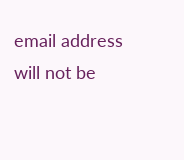email address will not be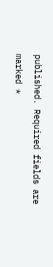published. Required fields are marked *